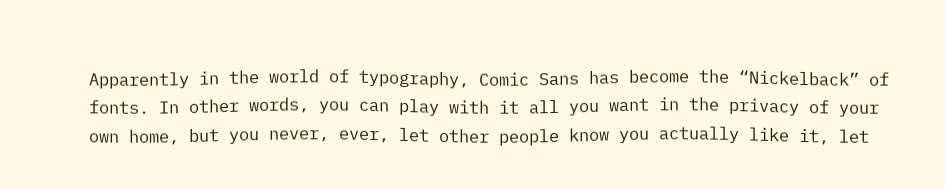Apparently in the world of typography, Comic Sans has become the “Nickelback” of fonts. In other words, you can play with it all you want in the privacy of your own home, but you never, ever, let other people know you actually like it, let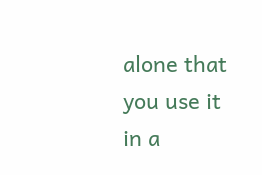alone that you use it in a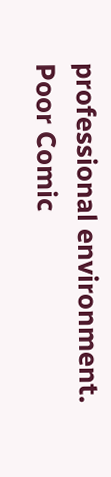professional environment. Poor Comic